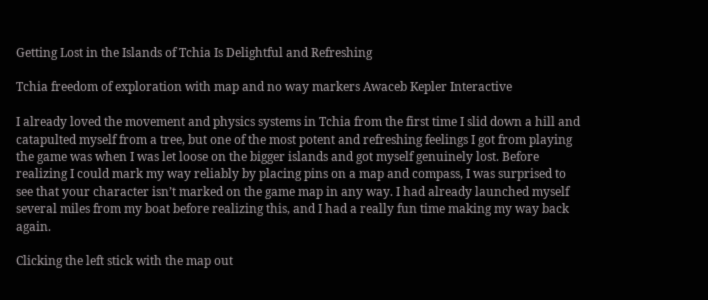Getting Lost in the Islands of Tchia Is Delightful and Refreshing

Tchia freedom of exploration with map and no way markers Awaceb Kepler Interactive

I already loved the movement and physics systems in Tchia from the first time I slid down a hill and catapulted myself from a tree, but one of the most potent and refreshing feelings I got from playing the game was when I was let loose on the bigger islands and got myself genuinely lost. Before realizing I could mark my way reliably by placing pins on a map and compass, I was surprised to see that your character isn’t marked on the game map in any way. I had already launched myself several miles from my boat before realizing this, and I had a really fun time making my way back again.

Clicking the left stick with the map out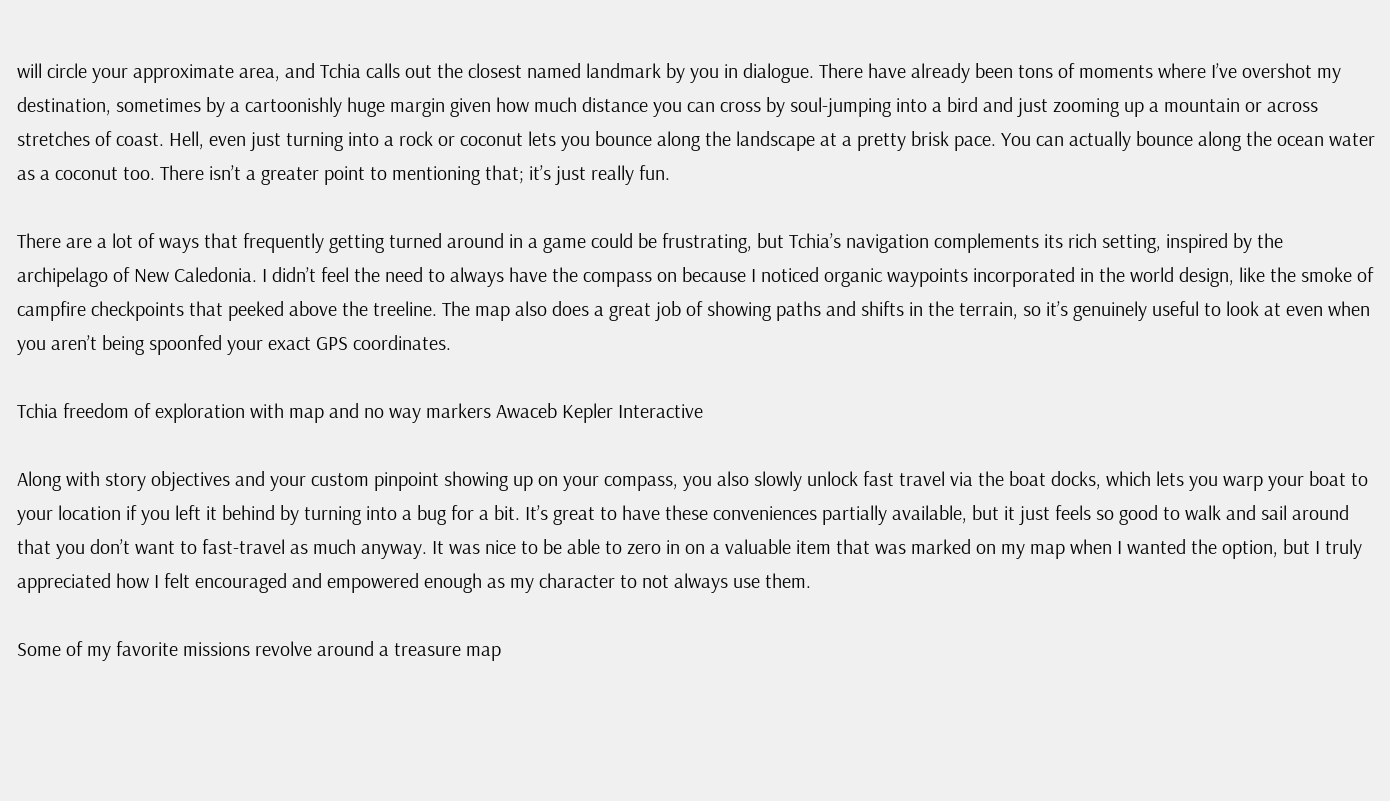will circle your approximate area, and Tchia calls out the closest named landmark by you in dialogue. There have already been tons of moments where I’ve overshot my destination, sometimes by a cartoonishly huge margin given how much distance you can cross by soul-jumping into a bird and just zooming up a mountain or across stretches of coast. Hell, even just turning into a rock or coconut lets you bounce along the landscape at a pretty brisk pace. You can actually bounce along the ocean water as a coconut too. There isn’t a greater point to mentioning that; it’s just really fun.

There are a lot of ways that frequently getting turned around in a game could be frustrating, but Tchia’s navigation complements its rich setting, inspired by the archipelago of New Caledonia. I didn’t feel the need to always have the compass on because I noticed organic waypoints incorporated in the world design, like the smoke of campfire checkpoints that peeked above the treeline. The map also does a great job of showing paths and shifts in the terrain, so it’s genuinely useful to look at even when you aren’t being spoonfed your exact GPS coordinates.

Tchia freedom of exploration with map and no way markers Awaceb Kepler Interactive

Along with story objectives and your custom pinpoint showing up on your compass, you also slowly unlock fast travel via the boat docks, which lets you warp your boat to your location if you left it behind by turning into a bug for a bit. It’s great to have these conveniences partially available, but it just feels so good to walk and sail around that you don’t want to fast-travel as much anyway. It was nice to be able to zero in on a valuable item that was marked on my map when I wanted the option, but I truly appreciated how I felt encouraged and empowered enough as my character to not always use them.

Some of my favorite missions revolve around a treasure map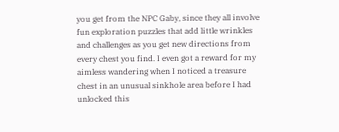you get from the NPC Gaby, since they all involve fun exploration puzzles that add little wrinkles and challenges as you get new directions from every chest you find. I even got a reward for my aimless wandering when I noticed a treasure chest in an unusual sinkhole area before I had unlocked this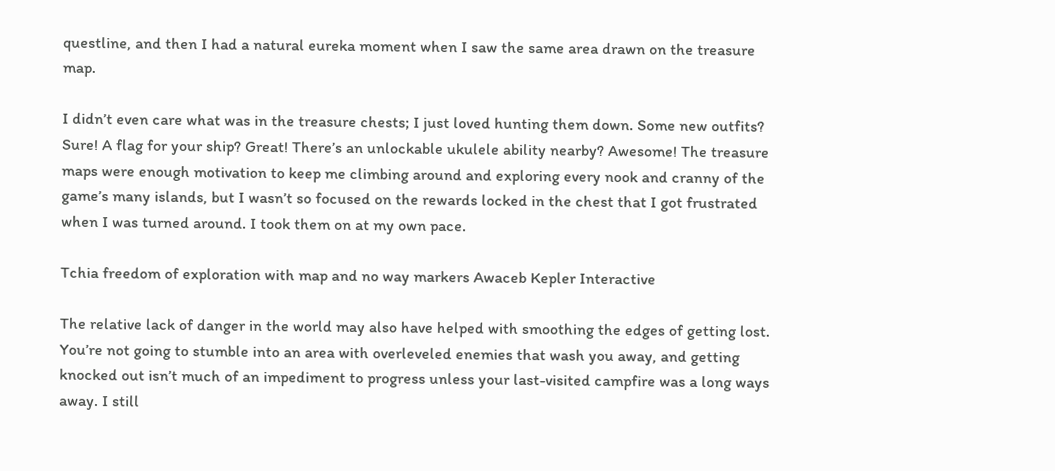questline, and then I had a natural eureka moment when I saw the same area drawn on the treasure map.

I didn’t even care what was in the treasure chests; I just loved hunting them down. Some new outfits? Sure! A flag for your ship? Great! There’s an unlockable ukulele ability nearby? Awesome! The treasure maps were enough motivation to keep me climbing around and exploring every nook and cranny of the game’s many islands, but I wasn’t so focused on the rewards locked in the chest that I got frustrated when I was turned around. I took them on at my own pace.

Tchia freedom of exploration with map and no way markers Awaceb Kepler Interactive

The relative lack of danger in the world may also have helped with smoothing the edges of getting lost. You’re not going to stumble into an area with overleveled enemies that wash you away, and getting knocked out isn’t much of an impediment to progress unless your last-visited campfire was a long ways away. I still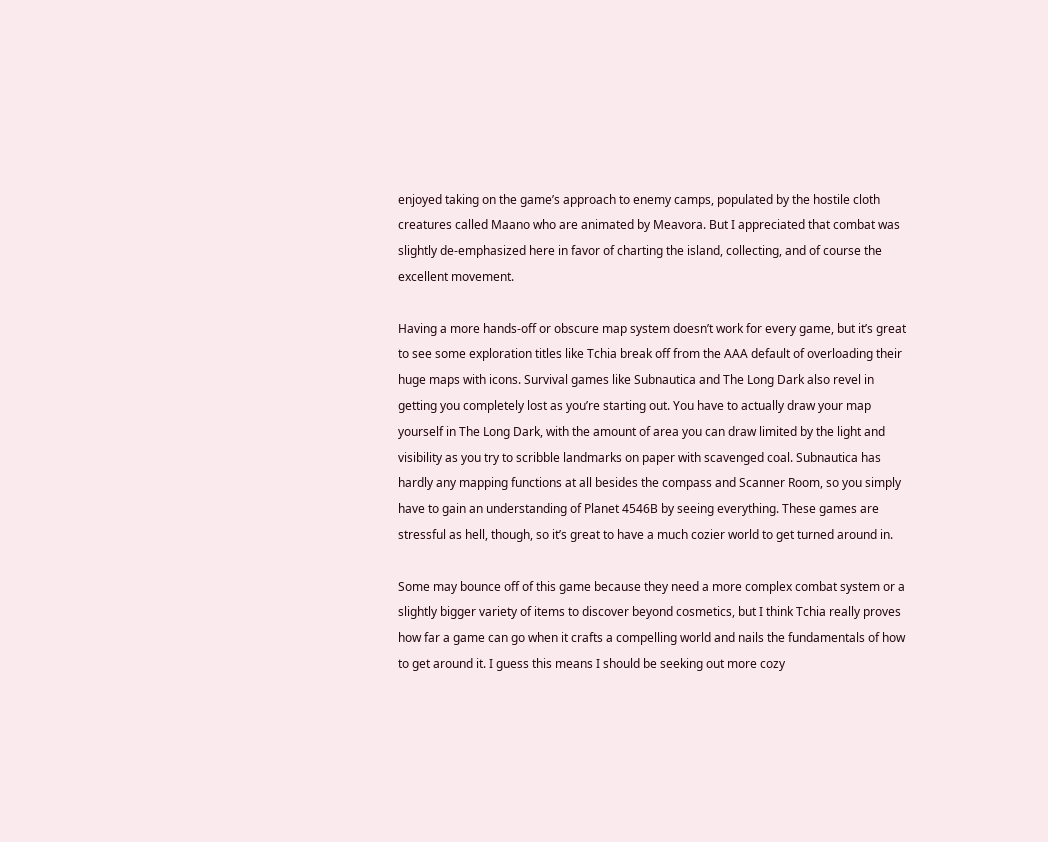enjoyed taking on the game’s approach to enemy camps, populated by the hostile cloth creatures called Maano who are animated by Meavora. But I appreciated that combat was slightly de-emphasized here in favor of charting the island, collecting, and of course the excellent movement.

Having a more hands-off or obscure map system doesn’t work for every game, but it’s great to see some exploration titles like Tchia break off from the AAA default of overloading their huge maps with icons. Survival games like Subnautica and The Long Dark also revel in getting you completely lost as you’re starting out. You have to actually draw your map yourself in The Long Dark, with the amount of area you can draw limited by the light and visibility as you try to scribble landmarks on paper with scavenged coal. Subnautica has hardly any mapping functions at all besides the compass and Scanner Room, so you simply have to gain an understanding of Planet 4546B by seeing everything. These games are stressful as hell, though, so it’s great to have a much cozier world to get turned around in.

Some may bounce off of this game because they need a more complex combat system or a slightly bigger variety of items to discover beyond cosmetics, but I think Tchia really proves how far a game can go when it crafts a compelling world and nails the fundamentals of how to get around it. I guess this means I should be seeking out more cozy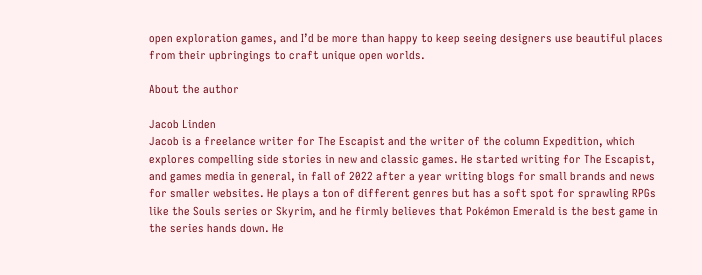open exploration games, and I’d be more than happy to keep seeing designers use beautiful places from their upbringings to craft unique open worlds.

About the author

Jacob Linden
Jacob is a freelance writer for The Escapist and the writer of the column Expedition, which explores compelling side stories in new and classic games. He started writing for The Escapist, and games media in general, in fall of 2022 after a year writing blogs for small brands and news for smaller websites. He plays a ton of different genres but has a soft spot for sprawling RPGs like the Souls series or Skyrim, and he firmly believes that Pokémon Emerald is the best game in the series hands down. He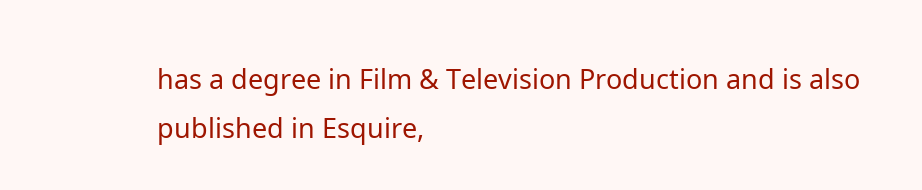has a degree in Film & Television Production and is also published in Esquire,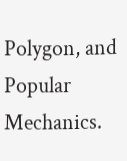Polygon, and Popular Mechanics.